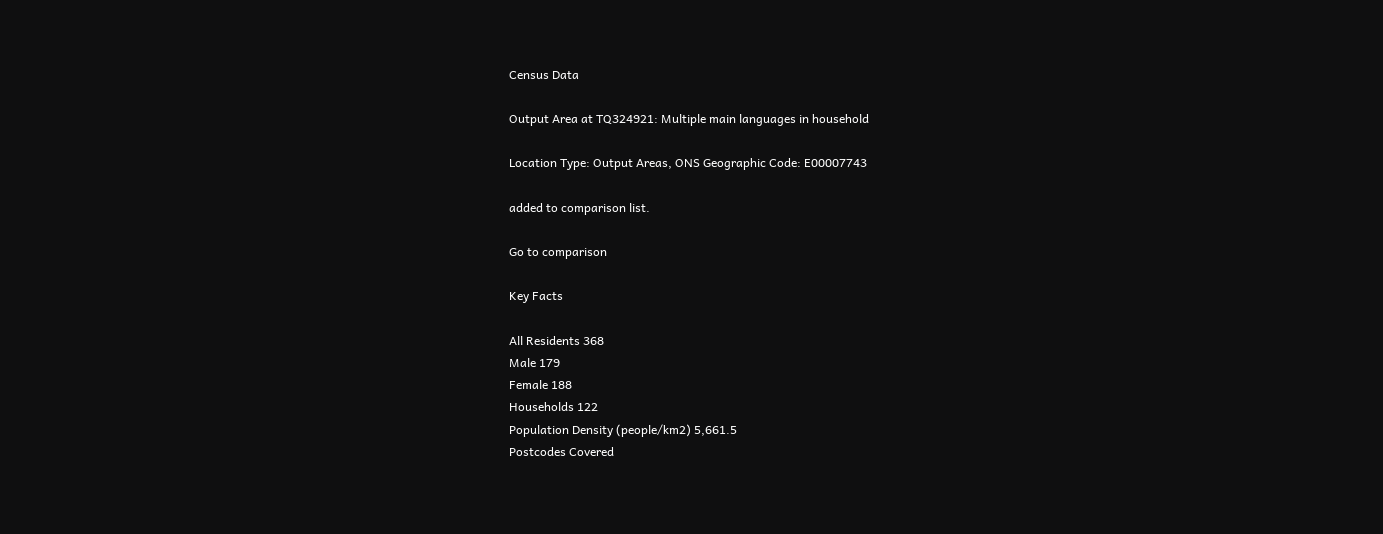Census Data

Output Area at TQ324921: Multiple main languages in household

Location Type: Output Areas, ONS Geographic Code: E00007743

added to comparison list.

Go to comparison

Key Facts

All Residents 368
Male 179
Female 188
Households 122
Population Density (people/km2) 5,661.5
Postcodes Covered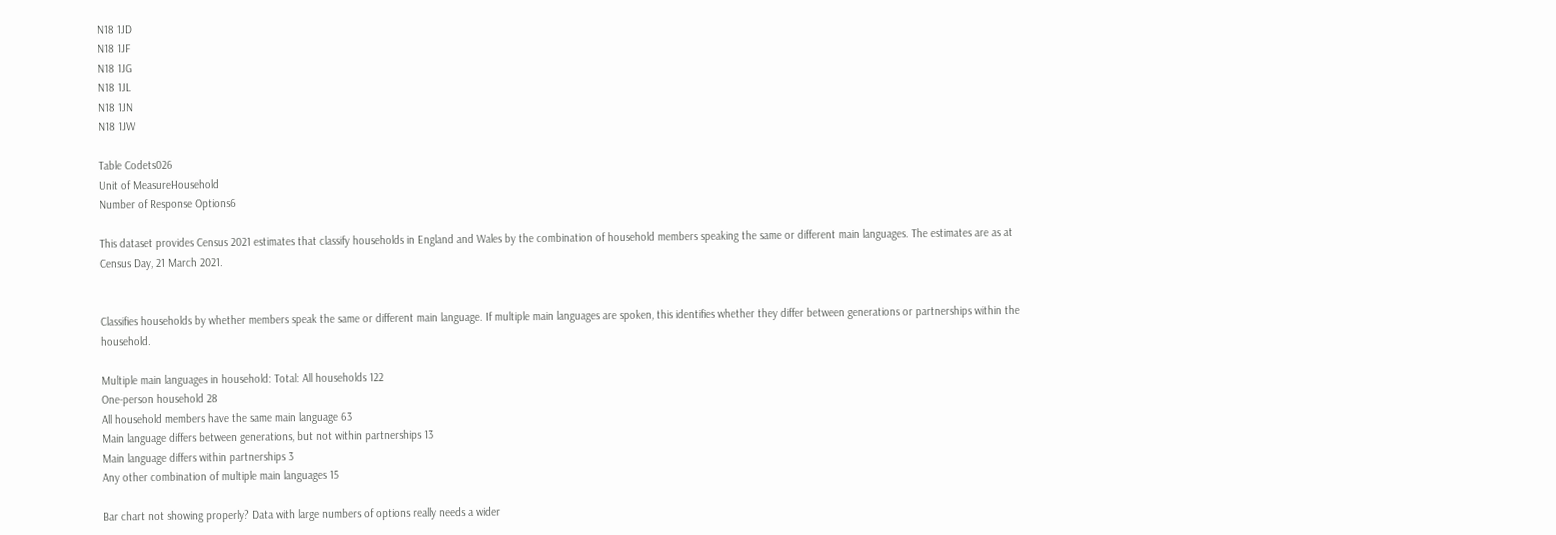N18 1JD
N18 1JF
N18 1JG
N18 1JL
N18 1JN
N18 1JW

Table Codets026
Unit of MeasureHousehold
Number of Response Options6

This dataset provides Census 2021 estimates that classify households in England and Wales by the combination of household members speaking the same or different main languages. The estimates are as at Census Day, 21 March 2021.


Classifies households by whether members speak the same or different main language. If multiple main languages are spoken, this identifies whether they differ between generations or partnerships within the household.

Multiple main languages in household: Total: All households 122
One-person household 28
All household members have the same main language 63
Main language differs between generations, but not within partnerships 13
Main language differs within partnerships 3
Any other combination of multiple main languages 15

Bar chart not showing properly? Data with large numbers of options really needs a wider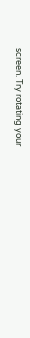screen. Try rotating your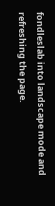fondleslab into landscape mode and refreshing the page.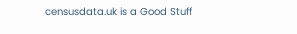censusdata.uk is a Good Stuff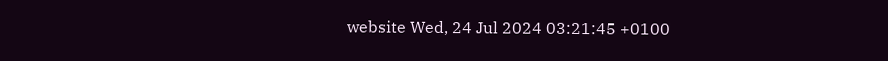website Wed, 24 Jul 2024 03:21:45 +0100